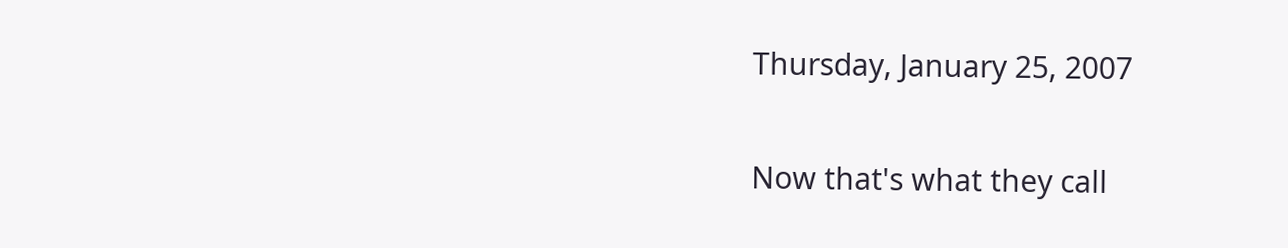Thursday, January 25, 2007

Now that's what they call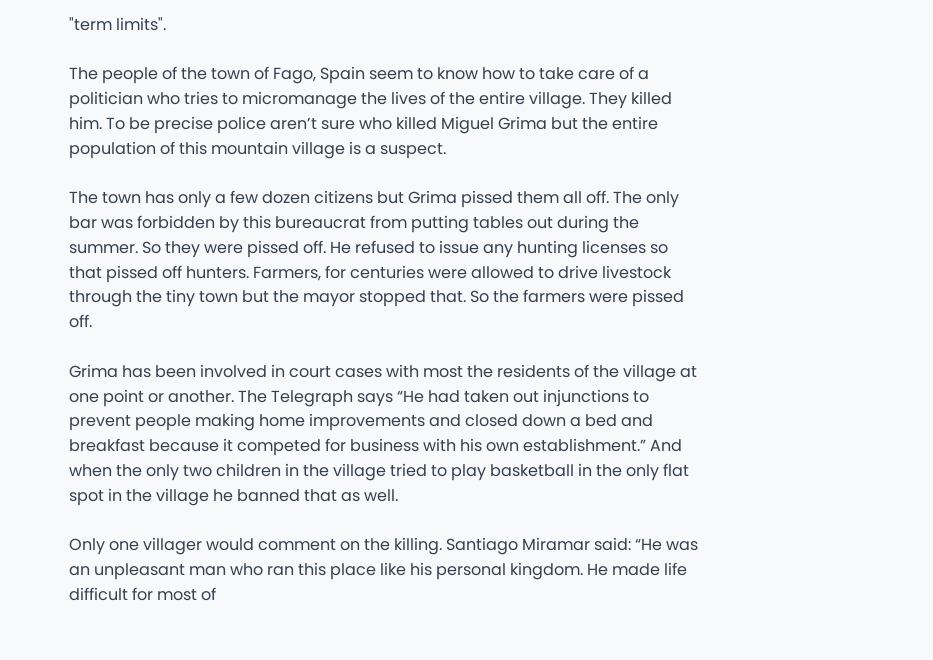"term limits".

The people of the town of Fago, Spain seem to know how to take care of a politician who tries to micromanage the lives of the entire village. They killed him. To be precise police aren’t sure who killed Miguel Grima but the entire population of this mountain village is a suspect.

The town has only a few dozen citizens but Grima pissed them all off. The only bar was forbidden by this bureaucrat from putting tables out during the summer. So they were pissed off. He refused to issue any hunting licenses so that pissed off hunters. Farmers, for centuries were allowed to drive livestock through the tiny town but the mayor stopped that. So the farmers were pissed off.

Grima has been involved in court cases with most the residents of the village at one point or another. The Telegraph says “He had taken out injunctions to prevent people making home improvements and closed down a bed and breakfast because it competed for business with his own establishment.” And when the only two children in the village tried to play basketball in the only flat spot in the village he banned that as well.

Only one villager would comment on the killing. Santiago Miramar said: “He was an unpleasant man who ran this place like his personal kingdom. He made life difficult for most of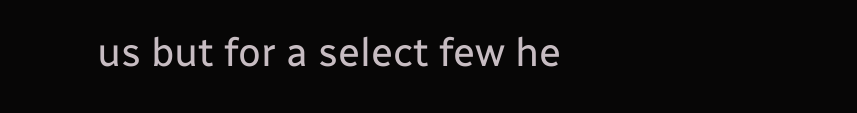us but for a select few he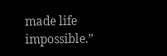made life impossible.”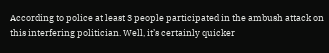According to police at least 3 people participated in the ambush attack on this interfering politician. Well, it’s certainly quicker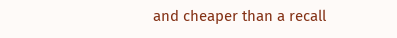and cheaper than a recall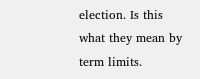election. Is this what they mean by term limits.